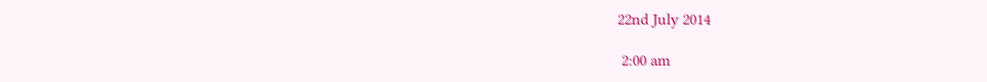22nd July 2014

 2:00 am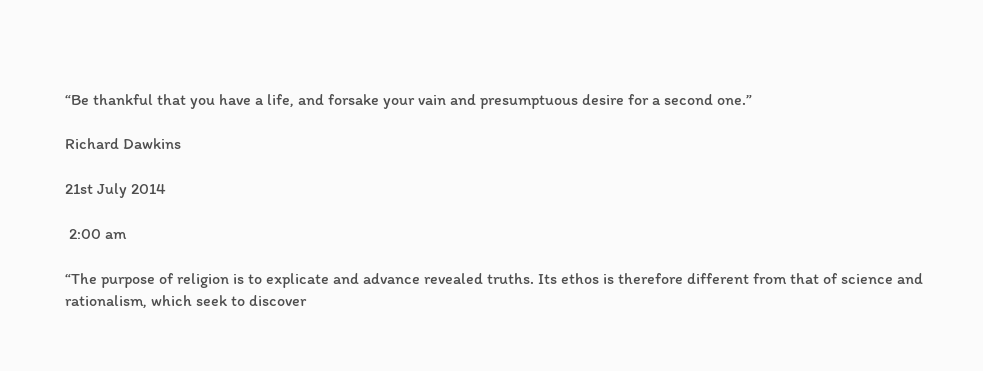“Be thankful that you have a life, and forsake your vain and presumptuous desire for a second one.”

Richard Dawkins

21st July 2014

 2:00 am

“The purpose of religion is to explicate and advance revealed truths. Its ethos is therefore different from that of science and rationalism, which seek to discover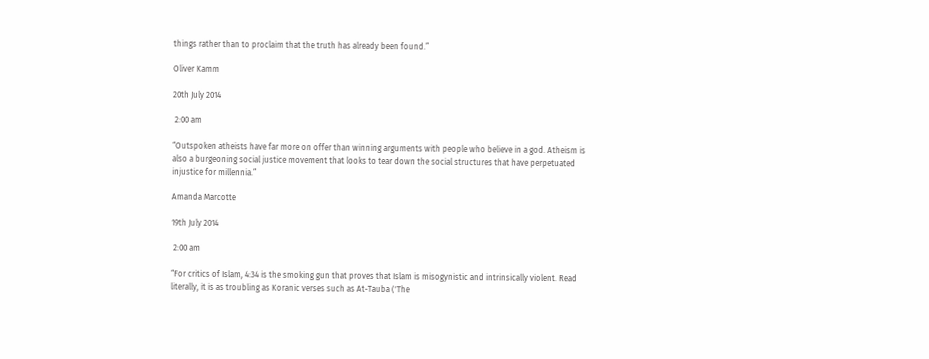things rather than to proclaim that the truth has already been found.”

Oliver Kamm

20th July 2014

 2:00 am

“Outspoken atheists have far more on offer than winning arguments with people who believe in a god. Atheism is also a burgeoning social justice movement that looks to tear down the social structures that have perpetuated injustice for millennia.”

Amanda Marcotte

19th July 2014

 2:00 am

“For critics of Islam, 4:34 is the smoking gun that proves that Islam is misogynistic and intrinsically violent. Read literally, it is as troubling as Koranic verses such as At-Tauba ('The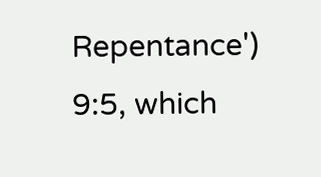Repentance') 9:5, which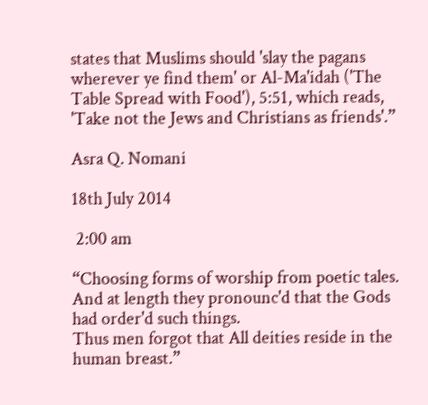states that Muslims should 'slay the pagans wherever ye find them' or Al-Ma'idah ('The Table Spread with Food'), 5:51, which reads, 'Take not the Jews and Christians as friends'.”

Asra Q. Nomani

18th July 2014

 2:00 am

“Choosing forms of worship from poetic tales.
And at length they pronounc'd that the Gods had order'd such things.
Thus men forgot that All deities reside in the human breast.”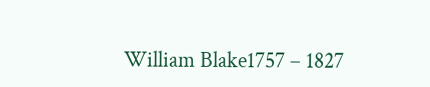William Blake1757 – 1827